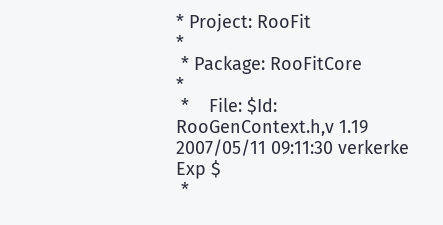* Project: RooFit                                                           *
 * Package: RooFitCore                                                       *
 *    File: $Id: RooGenContext.h,v 1.19 2007/05/11 09:11:30 verkerke Exp $
 *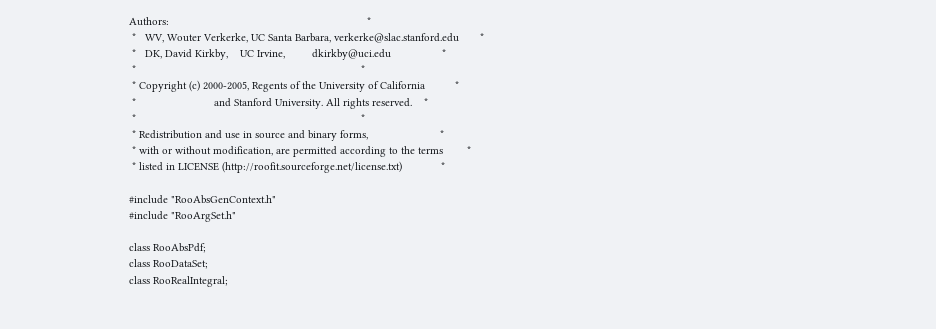Authors:                                                                  *
 *   WV, Wouter Verkerke, UC Santa Barbara, verkerke@slac.stanford.edu       *
 *   DK, David Kirkby,    UC Irvine,         dkirkby@uci.edu                 *
 *                                                                           *
 * Copyright (c) 2000-2005, Regents of the University of California          *
 *                          and Stanford University. All rights reserved.    *
 *                                                                           *
 * Redistribution and use in source and binary forms,                        *
 * with or without modification, are permitted according to the terms        *
 * listed in LICENSE (http://roofit.sourceforge.net/license.txt)             *

#include "RooAbsGenContext.h"
#include "RooArgSet.h"

class RooAbsPdf;
class RooDataSet;
class RooRealIntegral;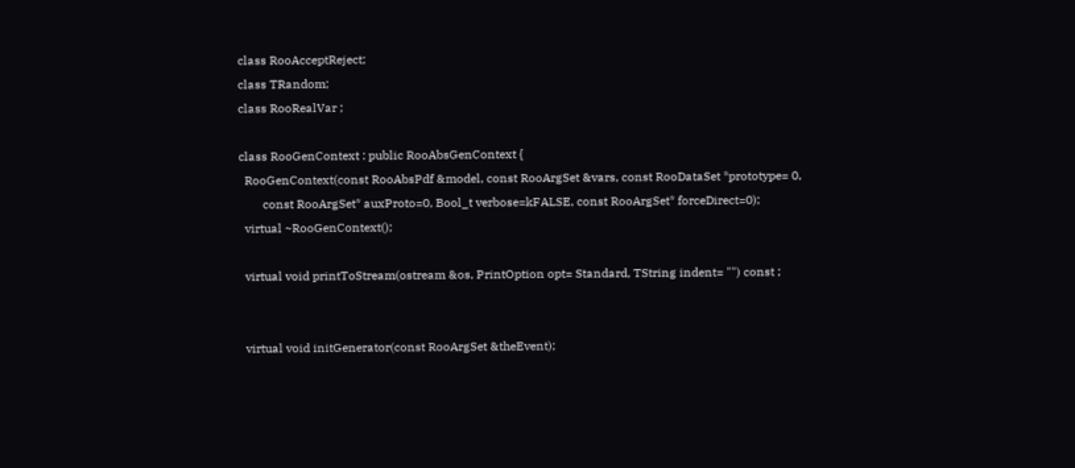class RooAcceptReject;
class TRandom;
class RooRealVar ;

class RooGenContext : public RooAbsGenContext {
  RooGenContext(const RooAbsPdf &model, const RooArgSet &vars, const RooDataSet *prototype= 0,
        const RooArgSet* auxProto=0, Bool_t verbose=kFALSE, const RooArgSet* forceDirect=0);
  virtual ~RooGenContext();

  virtual void printToStream(ostream &os, PrintOption opt= Standard, TString indent= "") const ;


  virtual void initGenerator(const RooArgSet &theEvent);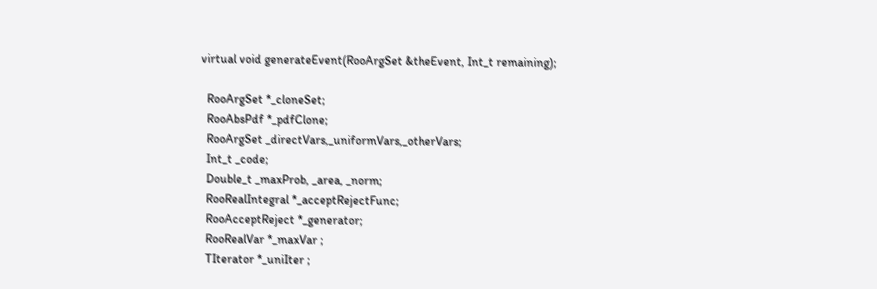virtual void generateEvent(RooArgSet &theEvent, Int_t remaining);

  RooArgSet *_cloneSet;
  RooAbsPdf *_pdfClone;
  RooArgSet _directVars,_uniformVars,_otherVars;
  Int_t _code;
  Double_t _maxProb, _area, _norm;
  RooRealIntegral *_acceptRejectFunc;
  RooAcceptReject *_generator;
  RooRealVar *_maxVar ;
  TIterator *_uniIter ;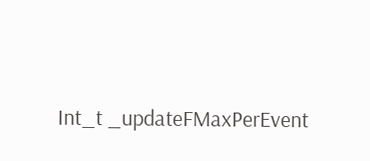Int_t _updateFMaxPerEvent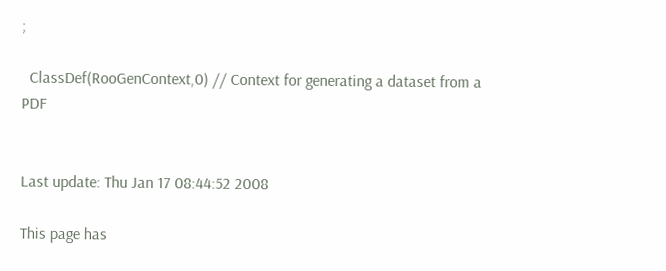;

  ClassDef(RooGenContext,0) // Context for generating a dataset from a PDF


Last update: Thu Jan 17 08:44:52 2008

This page has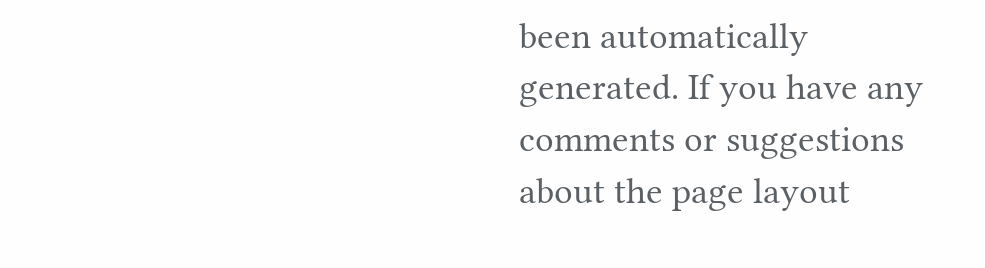been automatically generated. If you have any comments or suggestions about the page layout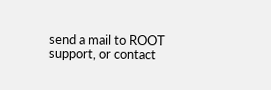send a mail to ROOT support, or contact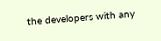the developers with any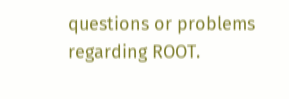questions or problems regarding ROOT.